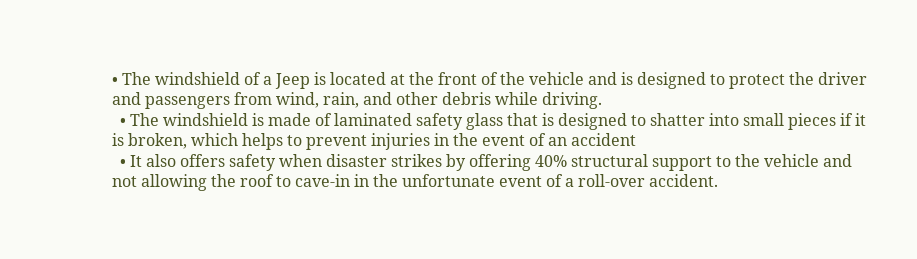• The windshield of a Jeep is located at the front of the vehicle and is designed to protect the driver and passengers from wind, rain, and other debris while driving.
  • The windshield is made of laminated safety glass that is designed to shatter into small pieces if it is broken, which helps to prevent injuries in the event of an accident
  • It also offers safety when disaster strikes by offering 40% structural support to the vehicle and not allowing the roof to cave-in in the unfortunate event of a roll-over accident.